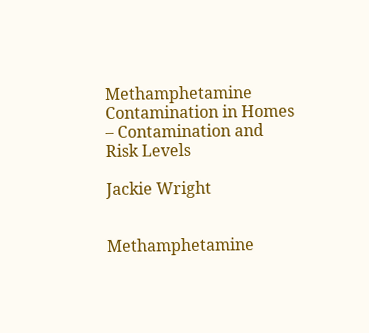Methamphetamine Contamination in Homes – Contamination and Risk Levels

Jackie Wright


Methamphetamine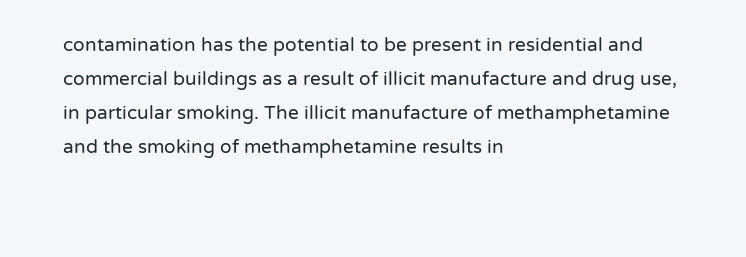contamination has the potential to be present in residential and commercial buildings as a result of illicit manufacture and drug use, in particular smoking. The illicit manufacture of methamphetamine and the smoking of methamphetamine results in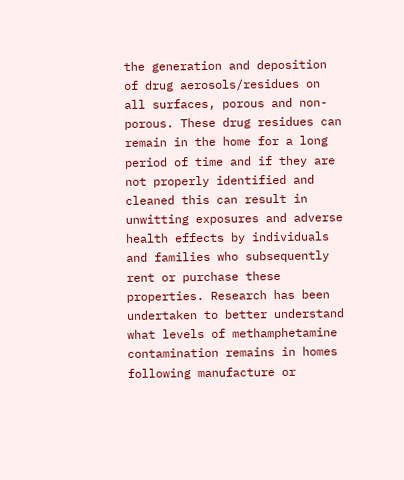the generation and deposition of drug aerosols/residues on all surfaces, porous and non-porous. These drug residues can remain in the home for a long period of time and if they are not properly identified and cleaned this can result in unwitting exposures and adverse health effects by individuals and families who subsequently rent or purchase these properties. Research has been undertaken to better understand what levels of methamphetamine contamination remains in homes following manufacture or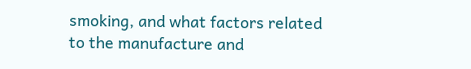smoking, and what factors related to the manufacture and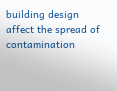building design affect the spread of contamination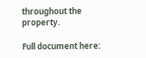throughout the property.

Full document here: